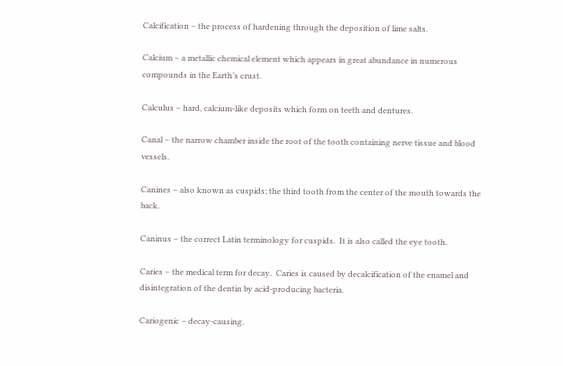Calcification – the process of hardening through the deposition of lime salts.

Calcium – a metallic chemical element which appears in great abundance in numerous compounds in the Earth’s crust.

Calculus – hard, calcium-like deposits which form on teeth and dentures.

Canal – the narrow chamber inside the root of the tooth containing nerve tissue and blood vessels.

Canines – also known as cuspids; the third tooth from the center of the mouth towards the back.

Caninus – the correct Latin terminology for cuspids.  It is also called the eye tooth.

Caries – the medical term for decay.  Caries is caused by decalcification of the enamel and disintegration of the dentin by acid-producing bacteria.

Cariogenic – decay-causing.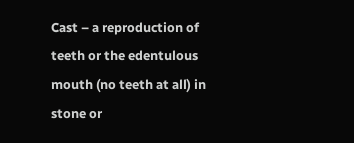Cast – a reproduction of teeth or the edentulous mouth (no teeth at all) in stone or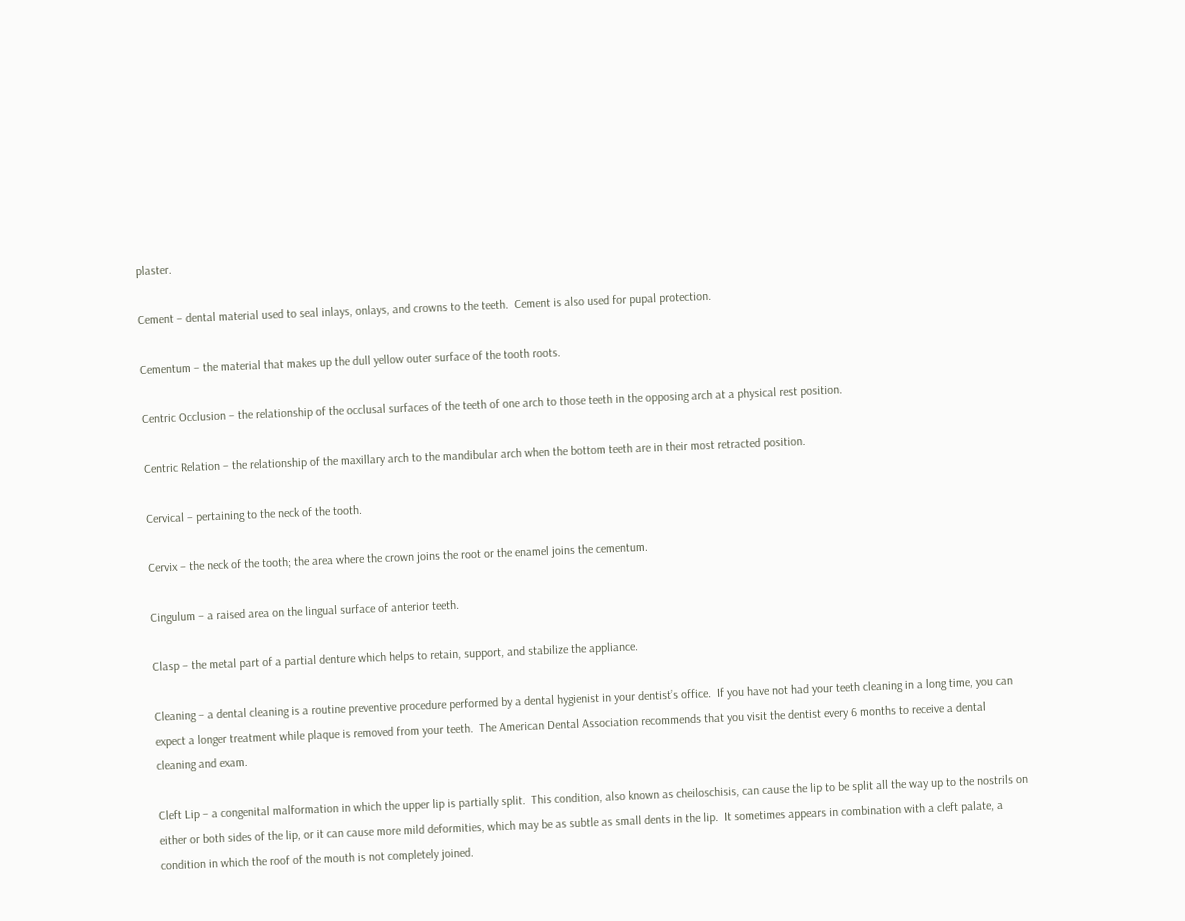plaster.

Cement – dental material used to seal inlays, onlays, and crowns to the teeth.  Cement is also used for pupal protection.

Cementum – the material that makes up the dull yellow outer surface of the tooth roots.

Centric Occlusion – the relationship of the occlusal surfaces of the teeth of one arch to those teeth in the opposing arch at a physical rest position.

Centric Relation – the relationship of the maxillary arch to the mandibular arch when the bottom teeth are in their most retracted position.

Cervical – pertaining to the neck of the tooth.

Cervix – the neck of the tooth; the area where the crown joins the root or the enamel joins the cementum.

Cingulum – a raised area on the lingual surface of anterior teeth.

Clasp – the metal part of a partial denture which helps to retain, support, and stabilize the appliance.

Cleaning – a dental cleaning is a routine preventive procedure performed by a dental hygienist in your dentist’s office.  If you have not had your teeth cleaning in a long time, you can expect a longer treatment while plaque is removed from your teeth.  The American Dental Association recommends that you visit the dentist every 6 months to receive a dental cleaning and exam.

Cleft Lip – a congenital malformation in which the upper lip is partially split.  This condition, also known as cheiloschisis, can cause the lip to be split all the way up to the nostrils on either or both sides of the lip, or it can cause more mild deformities, which may be as subtle as small dents in the lip.  It sometimes appears in combination with a cleft palate, a condition in which the roof of the mouth is not completely joined.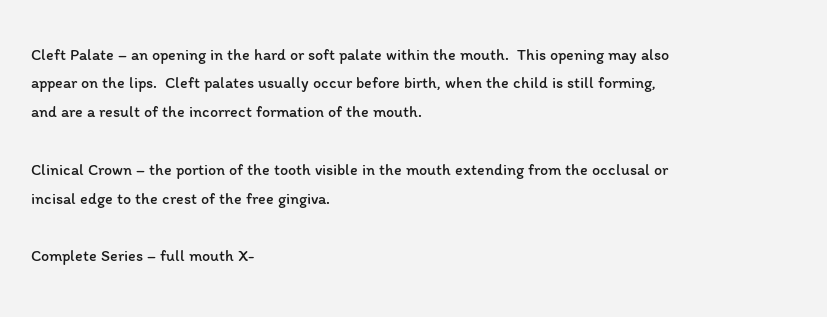Cleft Palate – an opening in the hard or soft palate within the mouth.  This opening may also appear on the lips.  Cleft palates usually occur before birth, when the child is still forming, and are a result of the incorrect formation of the mouth.

Clinical Crown – the portion of the tooth visible in the mouth extending from the occlusal or incisal edge to the crest of the free gingiva.

Complete Series – full mouth X-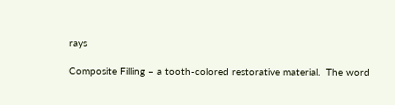rays

Composite Filling – a tooth-colored restorative material.  The word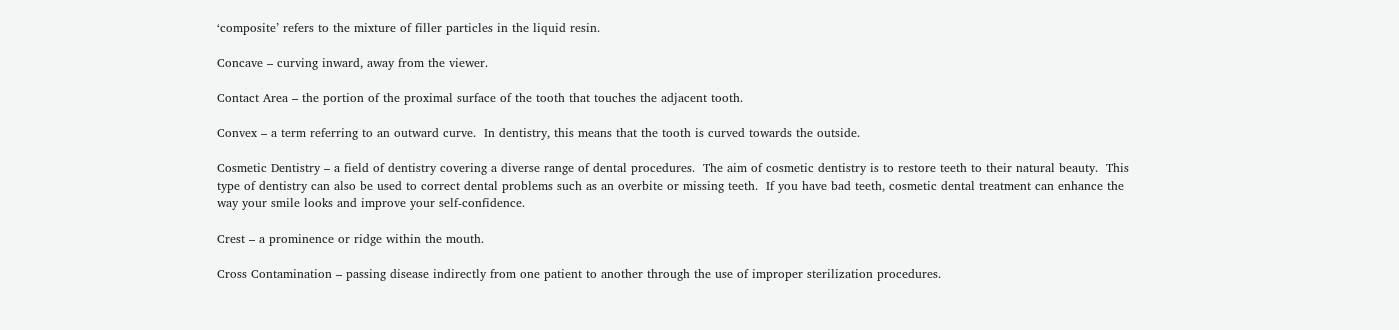‘composite’ refers to the mixture of filler particles in the liquid resin.

Concave – curving inward, away from the viewer.

Contact Area – the portion of the proximal surface of the tooth that touches the adjacent tooth.

Convex – a term referring to an outward curve.  In dentistry, this means that the tooth is curved towards the outside.

Cosmetic Dentistry – a field of dentistry covering a diverse range of dental procedures.  The aim of cosmetic dentistry is to restore teeth to their natural beauty.  This type of dentistry can also be used to correct dental problems such as an overbite or missing teeth.  If you have bad teeth, cosmetic dental treatment can enhance the way your smile looks and improve your self-confidence.

Crest – a prominence or ridge within the mouth.

Cross Contamination – passing disease indirectly from one patient to another through the use of improper sterilization procedures.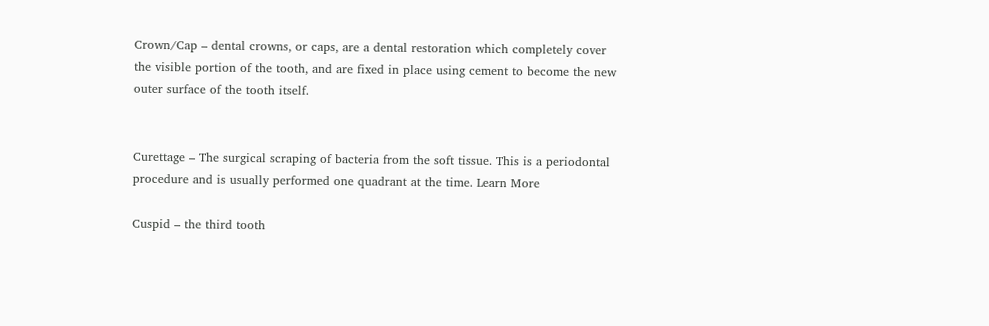Crown/Cap – dental crowns, or caps, are a dental restoration which completely cover the visible portion of the tooth, and are fixed in place using cement to become the new outer surface of the tooth itself.


Curettage – The surgical scraping of bacteria from the soft tissue. This is a periodontal procedure and is usually performed one quadrant at the time. Learn More

Cuspid – the third tooth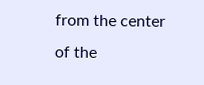from the center of the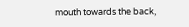mouth towards the back,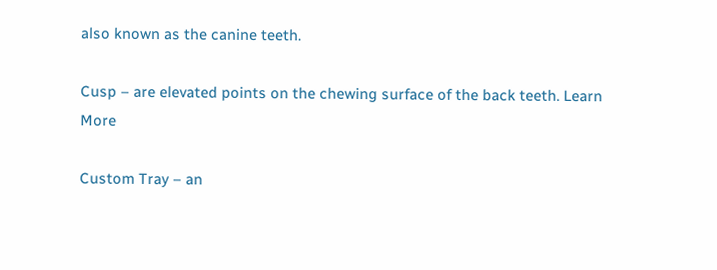also known as the canine teeth.

Cusp – are elevated points on the chewing surface of the back teeth. Learn More

Custom Tray – an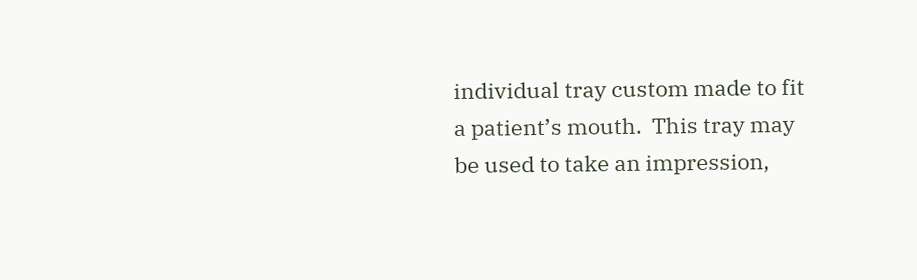individual tray custom made to fit a patient’s mouth.  This tray may be used to take an impression,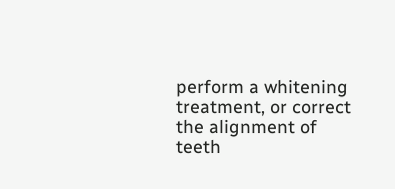perform a whitening treatment, or correct the alignment of teeth